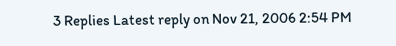3 Replies Latest reply on Nov 21, 2006 2:54 PM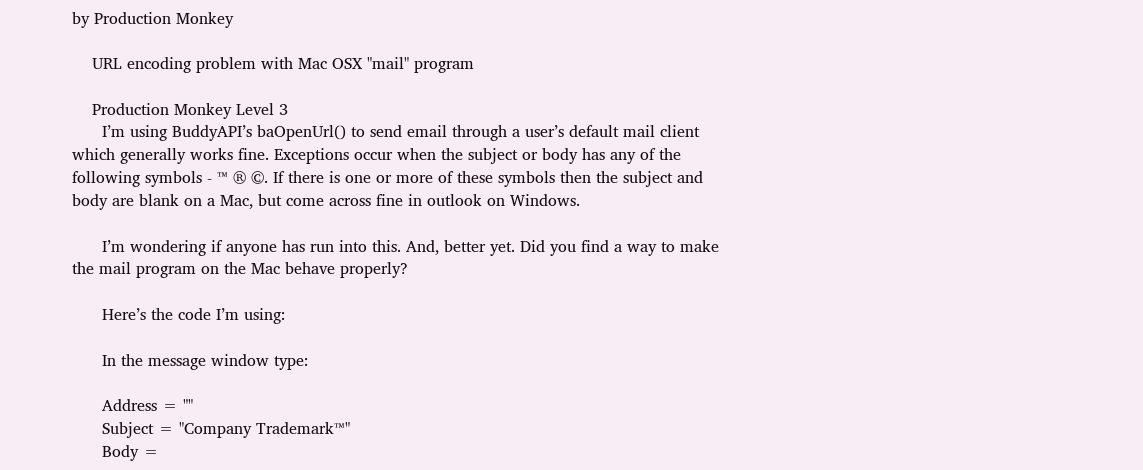by Production Monkey

    URL encoding problem with Mac OSX "mail" program

    Production Monkey Level 3
      I’m using BuddyAPI’s baOpenUrl() to send email through a user’s default mail client which generally works fine. Exceptions occur when the subject or body has any of the following symbols - ™ ® ©. If there is one or more of these symbols then the subject and body are blank on a Mac, but come across fine in outlook on Windows.

      I’m wondering if anyone has run into this. And, better yet. Did you find a way to make the mail program on the Mac behave properly?

      Here’s the code I’m using:

      In the message window type:

      Address = ""
      Subject = "Company Trademark™"
      Body =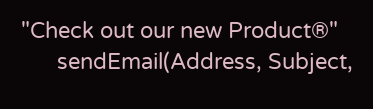"Check out our new Product®"
      sendEmail(Address, Subject,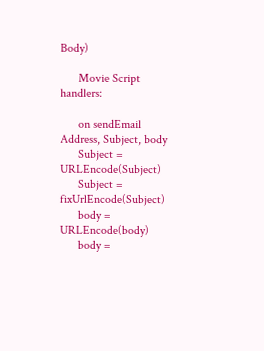Body)

      Movie Script handlers:

      on sendEmail Address, Subject, body
      Subject = URLEncode(Subject)
      Subject = fixUrlEncode(Subject)
      body = URLEncode(body)
      body =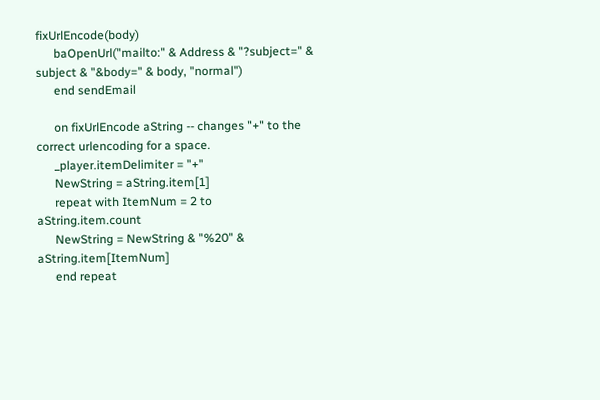fixUrlEncode(body)
      baOpenUrl("mailto:" & Address & "?subject=" & subject & "&body=" & body, "normal")
      end sendEmail

      on fixUrlEncode aString -- changes "+" to the correct urlencoding for a space.
      _player.itemDelimiter = "+"
      NewString = aString.item[1]
      repeat with ItemNum = 2 to aString.item.count
      NewString = NewString & "%20" & aString.item[ItemNum]
      end repeat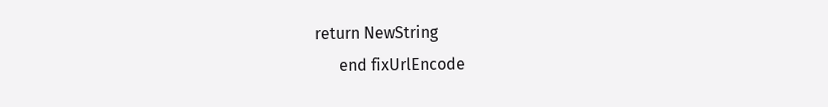return NewString
      end fixUrlEncode